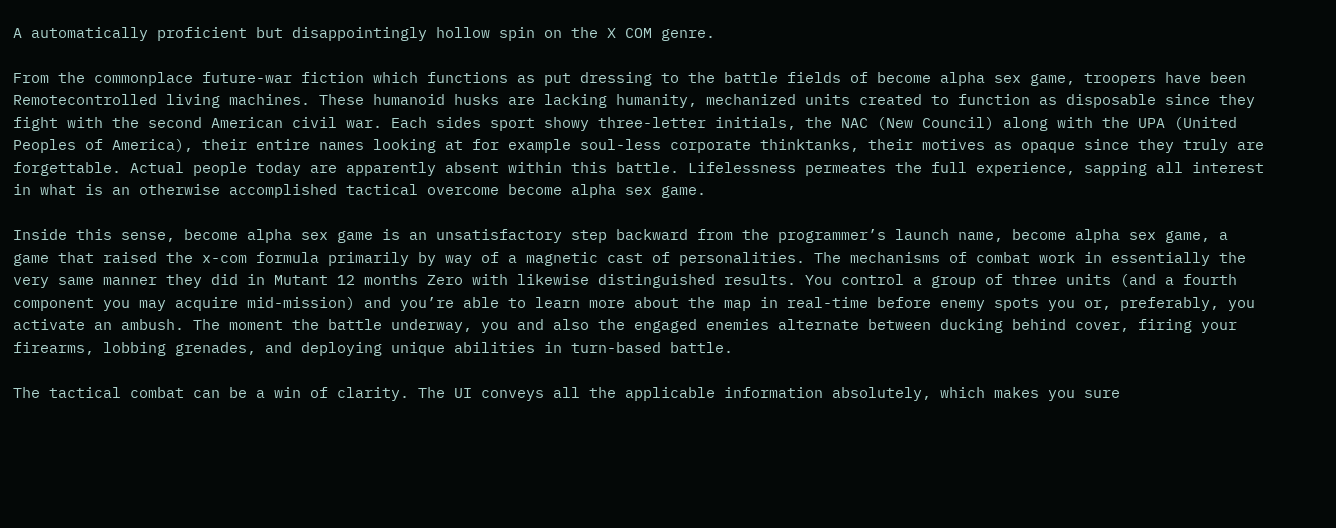A automatically proficient but disappointingly hollow spin on the X COM genre.

From the commonplace future-war fiction which functions as put dressing to the battle fields of become alpha sex game, troopers have been Remotecontrolled living machines. These humanoid husks are lacking humanity, mechanized units created to function as disposable since they fight with the second American civil war. Each sides sport showy three-letter initials, the NAC (New Council) along with the UPA (United Peoples of America), their entire names looking at for example soul-less corporate thinktanks, their motives as opaque since they truly are forgettable. Actual people today are apparently absent within this battle. Lifelessness permeates the full experience, sapping all interest in what is an otherwise accomplished tactical overcome become alpha sex game.

Inside this sense, become alpha sex game is an unsatisfactory step backward from the programmer’s launch name, become alpha sex game, a game that raised the x-com formula primarily by way of a magnetic cast of personalities. The mechanisms of combat work in essentially the very same manner they did in Mutant 12 months Zero with likewise distinguished results. You control a group of three units (and a fourth component you may acquire mid-mission) and you’re able to learn more about the map in real-time before enemy spots you or, preferably, you activate an ambush. The moment the battle underway, you and also the engaged enemies alternate between ducking behind cover, firing your firearms, lobbing grenades, and deploying unique abilities in turn-based battle.

The tactical combat can be a win of clarity. The UI conveys all the applicable information absolutely, which makes you sure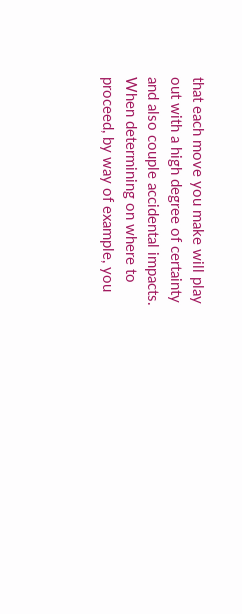that each move you make will play out with a high degree of certainty and also couple accidental impacts. When determining on where to proceed, by way of example, you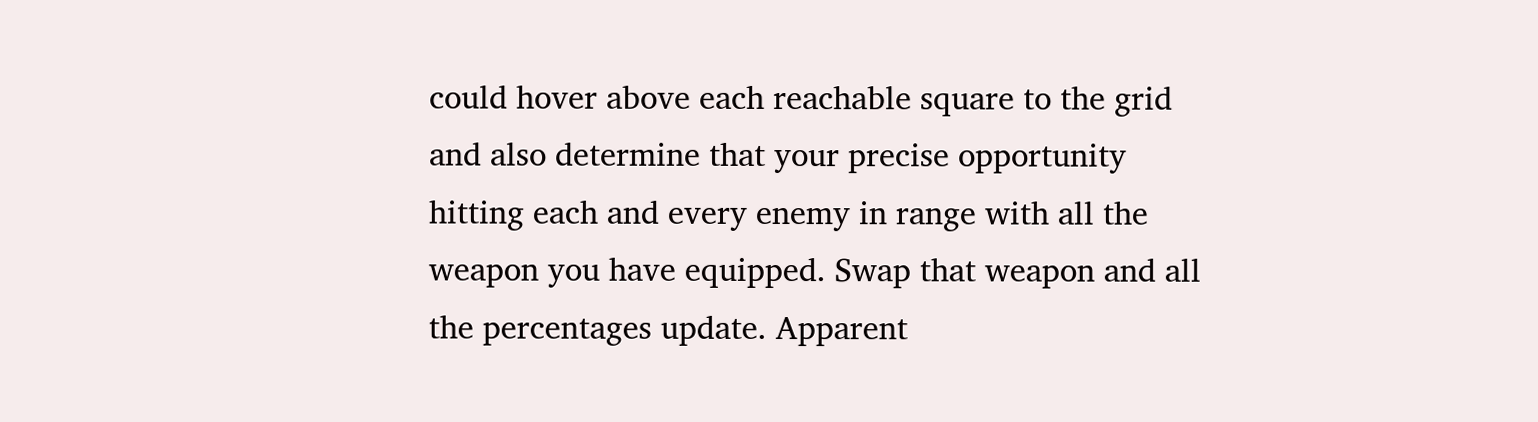could hover above each reachable square to the grid and also determine that your precise opportunity hitting each and every enemy in range with all the weapon you have equipped. Swap that weapon and all the percentages update. Apparent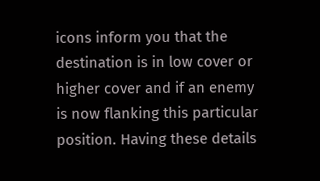icons inform you that the destination is in low cover or higher cover and if an enemy is now flanking this particular position. Having these details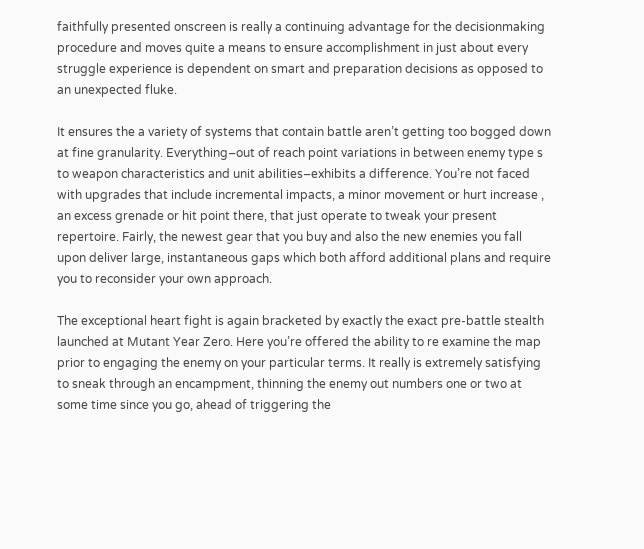faithfully presented onscreen is really a continuing advantage for the decisionmaking procedure and moves quite a means to ensure accomplishment in just about every struggle experience is dependent on smart and preparation decisions as opposed to an unexpected fluke.

It ensures the a variety of systems that contain battle aren’t getting too bogged down at fine granularity. Everything–out of reach point variations in between enemy type s to weapon characteristics and unit abilities–exhibits a difference. You’re not faced with upgrades that include incremental impacts, a minor movement or hurt increase , an excess grenade or hit point there, that just operate to tweak your present repertoire. Fairly, the newest gear that you buy and also the new enemies you fall upon deliver large, instantaneous gaps which both afford additional plans and require you to reconsider your own approach.

The exceptional heart fight is again bracketed by exactly the exact pre-battle stealth launched at Mutant Year Zero. Here you’re offered the ability to re examine the map prior to engaging the enemy on your particular terms. It really is extremely satisfying to sneak through an encampment, thinning the enemy out numbers one or two at some time since you go, ahead of triggering the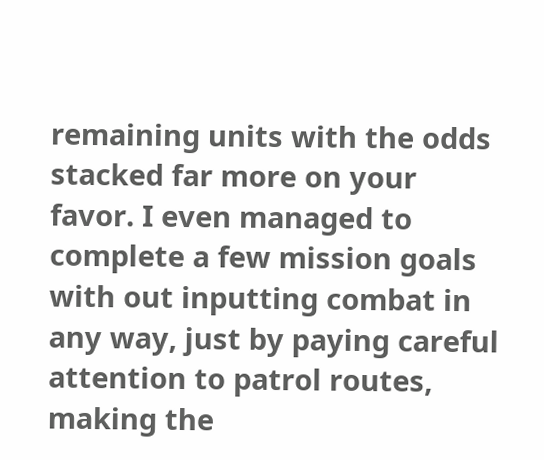remaining units with the odds stacked far more on your favor. I even managed to complete a few mission goals with out inputting combat in any way, just by paying careful attention to patrol routes, making the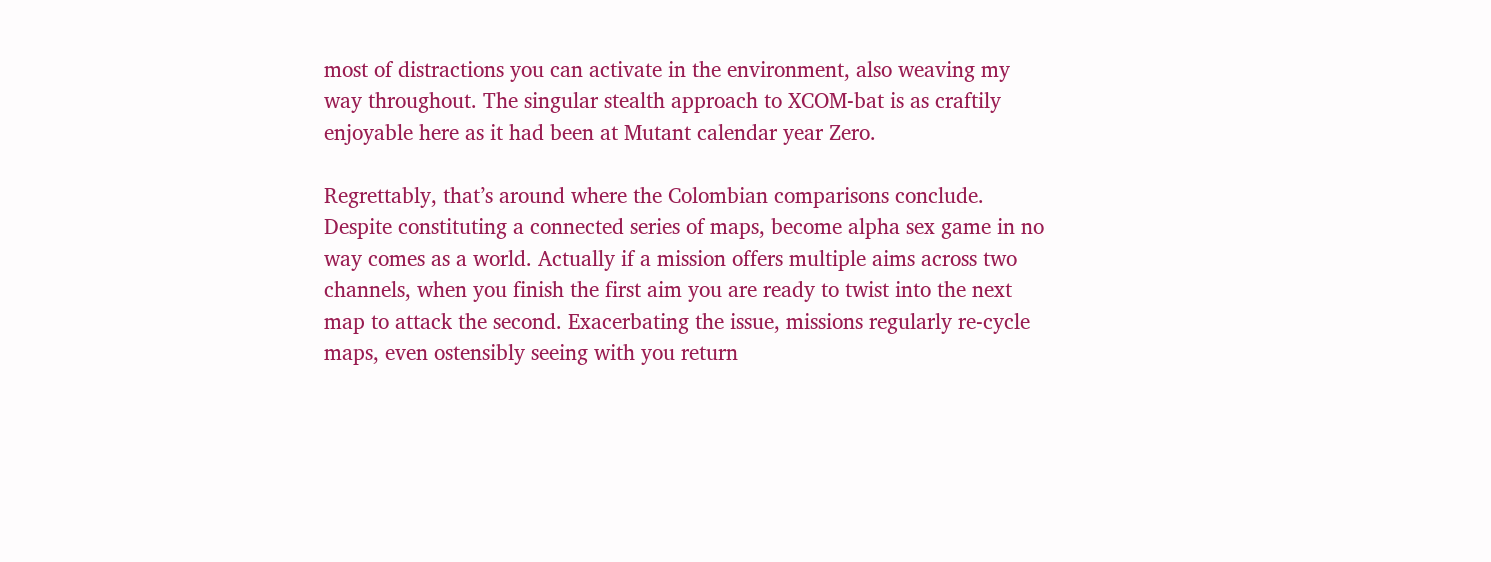most of distractions you can activate in the environment, also weaving my way throughout. The singular stealth approach to XCOM-bat is as craftily enjoyable here as it had been at Mutant calendar year Zero.

Regrettably, that’s around where the Colombian comparisons conclude. Despite constituting a connected series of maps, become alpha sex game in no way comes as a world. Actually if a mission offers multiple aims across two channels, when you finish the first aim you are ready to twist into the next map to attack the second. Exacerbating the issue, missions regularly re-cycle maps, even ostensibly seeing with you return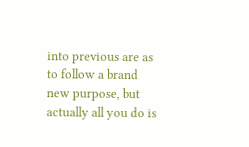into previous are as to follow a brand new purpose, but actually all you do is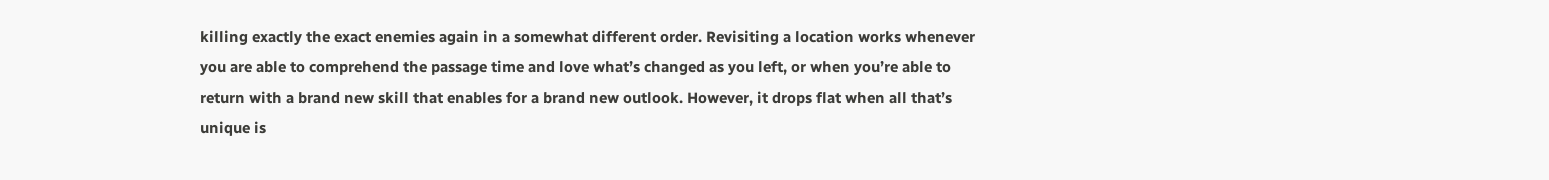killing exactly the exact enemies again in a somewhat different order. Revisiting a location works whenever you are able to comprehend the passage time and love what’s changed as you left, or when you’re able to return with a brand new skill that enables for a brand new outlook. However, it drops flat when all that’s unique is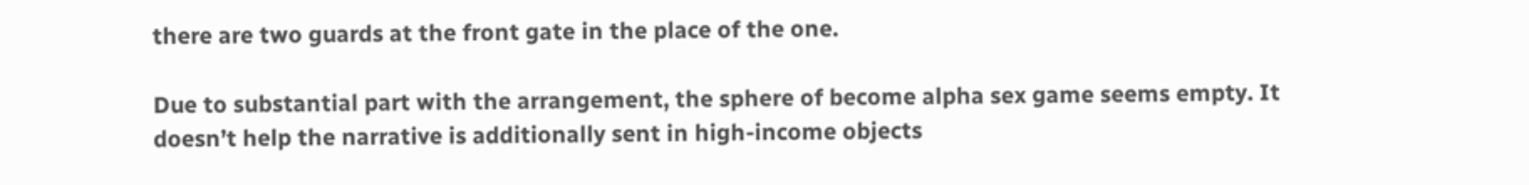there are two guards at the front gate in the place of the one.

Due to substantial part with the arrangement, the sphere of become alpha sex game seems empty. It doesn’t help the narrative is additionally sent in high-income objects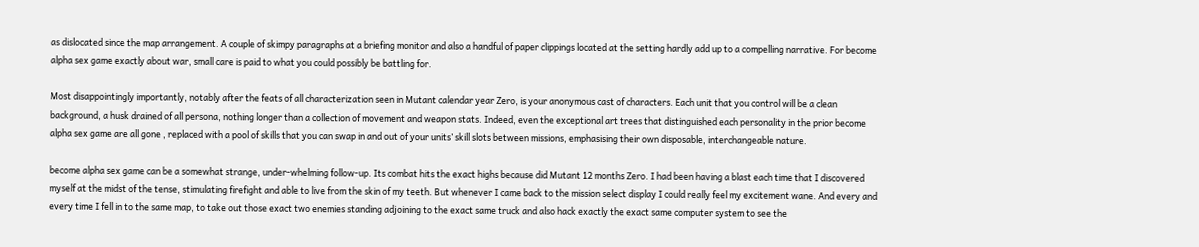as dislocated since the map arrangement. A couple of skimpy paragraphs at a briefing monitor and also a handful of paper clippings located at the setting hardly add up to a compelling narrative. For become alpha sex game exactly about war, small care is paid to what you could possibly be battling for.

Most disappointingly importantly, notably after the feats of all characterization seen in Mutant calendar year Zero, is your anonymous cast of characters. Each unit that you control will be a clean background, a husk drained of all persona, nothing longer than a collection of movement and weapon stats. Indeed, even the exceptional art trees that distinguished each personality in the prior become alpha sex game are all gone , replaced with a pool of skills that you can swap in and out of your units’ skill slots between missions, emphasising their own disposable, interchangeable nature.

become alpha sex game can be a somewhat strange, under-whelming follow-up. Its combat hits the exact highs because did Mutant 12 months Zero. I had been having a blast each time that I discovered myself at the midst of the tense, stimulating firefight and able to live from the skin of my teeth. But whenever I came back to the mission select display I could really feel my excitement wane. And every and every time I fell in to the same map, to take out those exact two enemies standing adjoining to the exact same truck and also hack exactly the exact same computer system to see the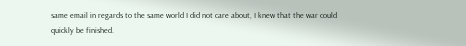same email in regards to the same world I did not care about, I knew that the war could quickly be finished.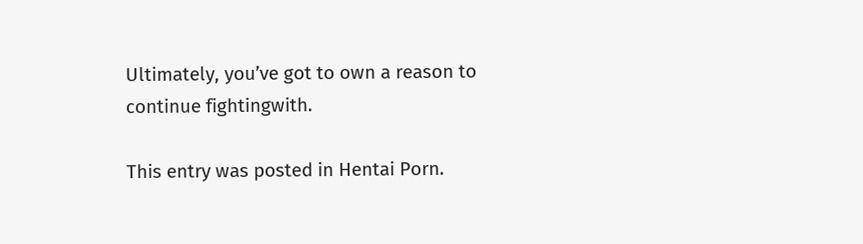Ultimately, you’ve got to own a reason to continue fightingwith.

This entry was posted in Hentai Porn.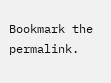Bookmark the permalink.